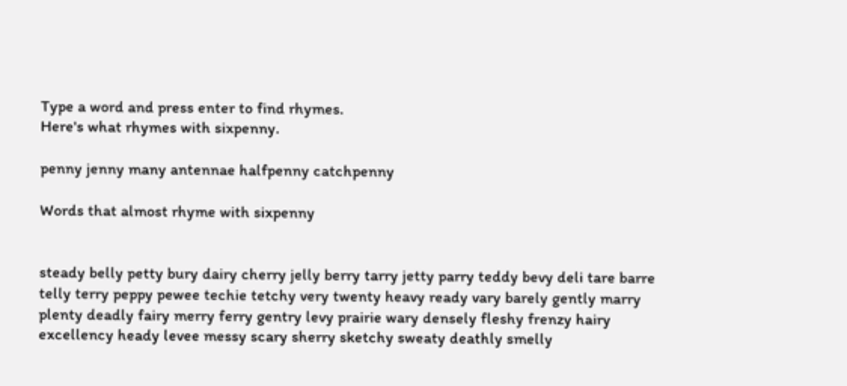Type a word and press enter to find rhymes.
Here's what rhymes with sixpenny.

penny jenny many antennae halfpenny catchpenny

Words that almost rhyme with sixpenny


steady belly petty bury dairy cherry jelly berry tarry jetty parry teddy bevy deli tare barre telly terry peppy pewee techie tetchy very twenty heavy ready vary barely gently marry plenty deadly fairy merry ferry gentry levy prairie wary densely fleshy frenzy hairy excellency heady levee messy scary sherry sketchy sweaty deathly smelly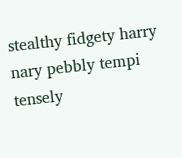stealthy fidgety harry nary pebbly tempi tensely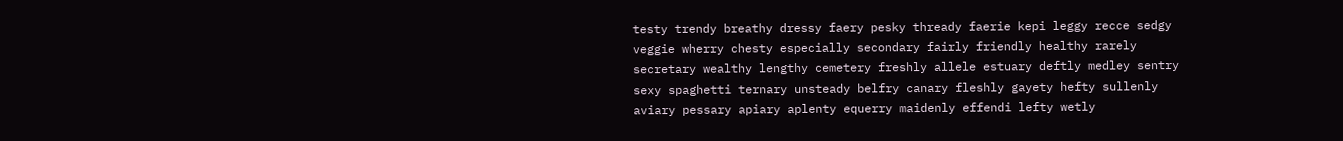testy trendy breathy dressy faery pesky thready faerie kepi leggy recce sedgy veggie wherry chesty especially secondary fairly friendly healthy rarely secretary wealthy lengthy cemetery freshly allele estuary deftly medley sentry sexy spaghetti ternary unsteady belfry canary fleshly gayety hefty sullenly aviary pessary apiary aplenty equerry maidenly effendi lefty wetly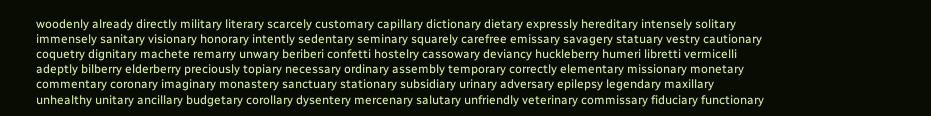woodenly already directly military literary scarcely customary capillary dictionary dietary expressly hereditary intensely solitary immensely sanitary visionary honorary intently sedentary seminary squarely carefree emissary savagery statuary vestry cautionary coquetry dignitary machete remarry unwary beriberi confetti hostelry cassowary deviancy huckleberry humeri libretti vermicelli adeptly bilberry elderberry preciously topiary necessary ordinary assembly temporary correctly elementary missionary monetary commentary coronary imaginary monastery sanctuary stationary subsidiary urinary adversary epilepsy legendary maxillary unhealthy unitary ancillary budgetary corollary dysentery mercenary salutary unfriendly veterinary commissary fiduciary functionary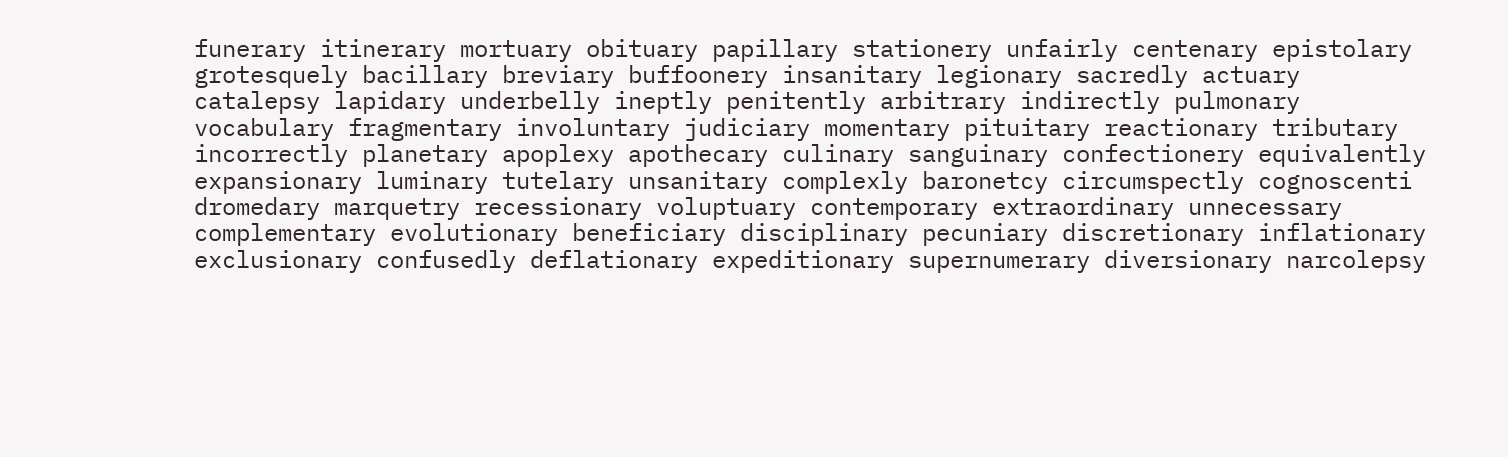funerary itinerary mortuary obituary papillary stationery unfairly centenary epistolary grotesquely bacillary breviary buffoonery insanitary legionary sacredly actuary catalepsy lapidary underbelly ineptly penitently arbitrary indirectly pulmonary vocabulary fragmentary involuntary judiciary momentary pituitary reactionary tributary incorrectly planetary apoplexy apothecary culinary sanguinary confectionery equivalently expansionary luminary tutelary unsanitary complexly baronetcy circumspectly cognoscenti dromedary marquetry recessionary voluptuary contemporary extraordinary unnecessary complementary evolutionary beneficiary disciplinary pecuniary discretionary inflationary exclusionary confusedly deflationary expeditionary supernumerary diversionary narcolepsy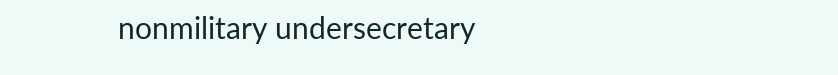nonmilitary undersecretary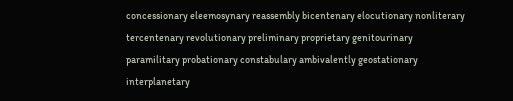concessionary eleemosynary reassembly bicentenary elocutionary nonliterary tercentenary revolutionary preliminary proprietary genitourinary paramilitary probationary constabulary ambivalently geostationary interplanetary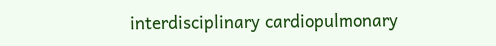interdisciplinary cardiopulmonary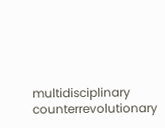multidisciplinary counterrevolutionary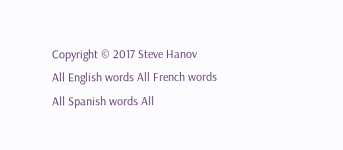Copyright © 2017 Steve Hanov
All English words All French words All Spanish words All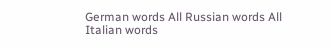German words All Russian words All Italian words